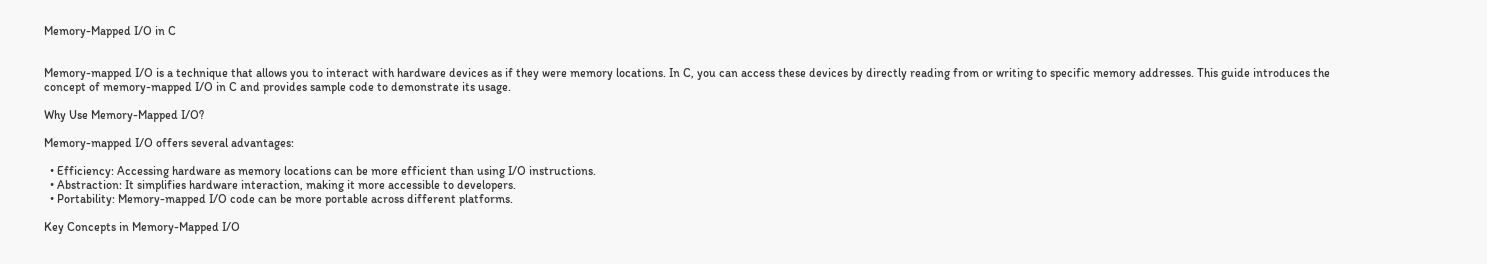Memory-Mapped I/O in C


Memory-mapped I/O is a technique that allows you to interact with hardware devices as if they were memory locations. In C, you can access these devices by directly reading from or writing to specific memory addresses. This guide introduces the concept of memory-mapped I/O in C and provides sample code to demonstrate its usage.

Why Use Memory-Mapped I/O?

Memory-mapped I/O offers several advantages:

  • Efficiency: Accessing hardware as memory locations can be more efficient than using I/O instructions.
  • Abstraction: It simplifies hardware interaction, making it more accessible to developers.
  • Portability: Memory-mapped I/O code can be more portable across different platforms.

Key Concepts in Memory-Mapped I/O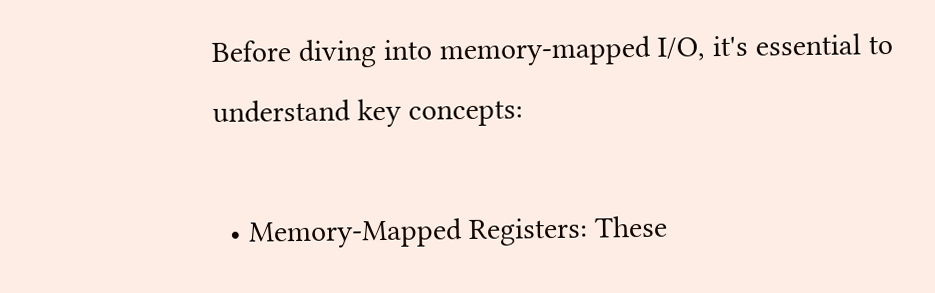Before diving into memory-mapped I/O, it's essential to understand key concepts:

  • Memory-Mapped Registers: These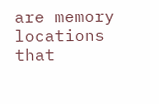are memory locations that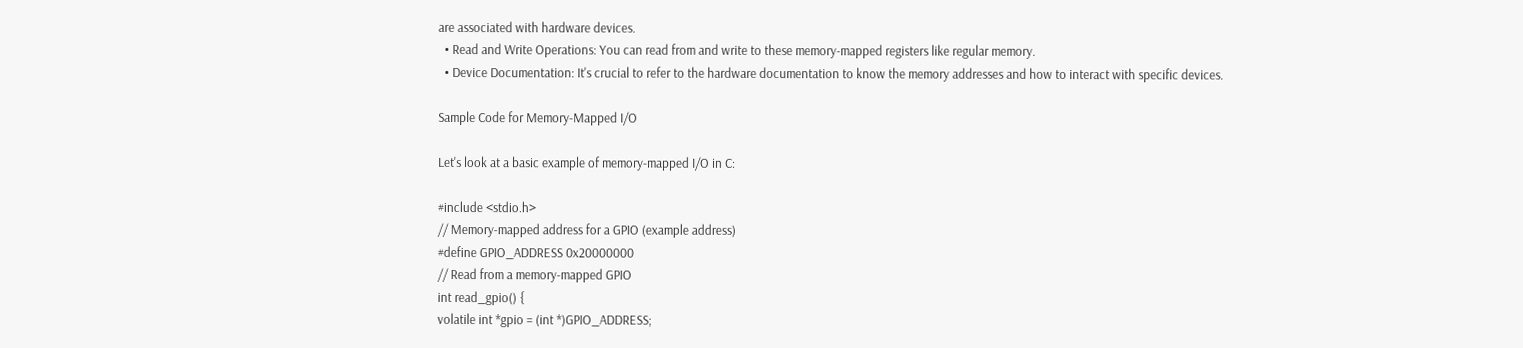are associated with hardware devices.
  • Read and Write Operations: You can read from and write to these memory-mapped registers like regular memory.
  • Device Documentation: It's crucial to refer to the hardware documentation to know the memory addresses and how to interact with specific devices.

Sample Code for Memory-Mapped I/O

Let's look at a basic example of memory-mapped I/O in C:

#include <stdio.h>
// Memory-mapped address for a GPIO (example address)
#define GPIO_ADDRESS 0x20000000
// Read from a memory-mapped GPIO
int read_gpio() {
volatile int *gpio = (int *)GPIO_ADDRESS;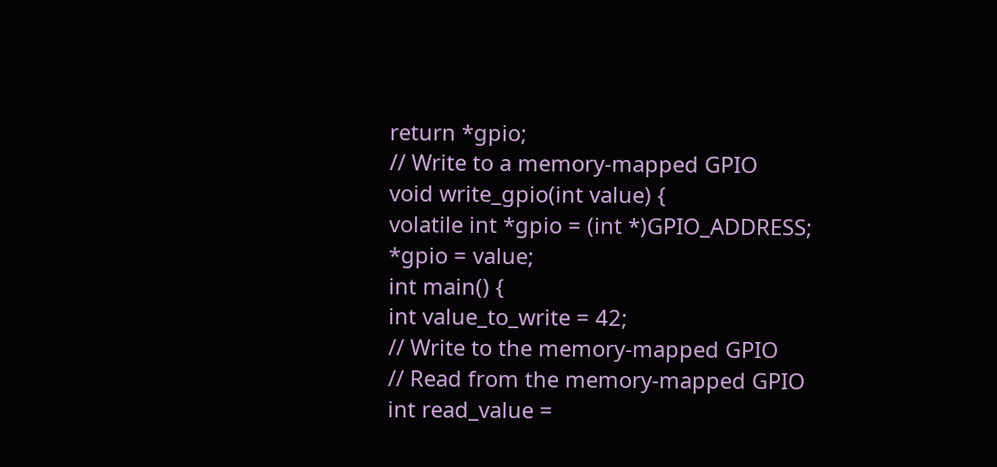return *gpio;
// Write to a memory-mapped GPIO
void write_gpio(int value) {
volatile int *gpio = (int *)GPIO_ADDRESS;
*gpio = value;
int main() {
int value_to_write = 42;
// Write to the memory-mapped GPIO
// Read from the memory-mapped GPIO
int read_value =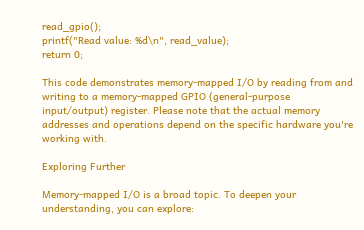read_gpio();
printf("Read value: %d\n", read_value);
return 0;

This code demonstrates memory-mapped I/O by reading from and writing to a memory-mapped GPIO (general-purpose input/output) register. Please note that the actual memory addresses and operations depend on the specific hardware you're working with.

Exploring Further

Memory-mapped I/O is a broad topic. To deepen your understanding, you can explore: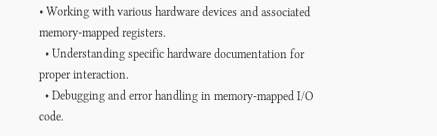• Working with various hardware devices and associated memory-mapped registers.
  • Understanding specific hardware documentation for proper interaction.
  • Debugging and error handling in memory-mapped I/O code.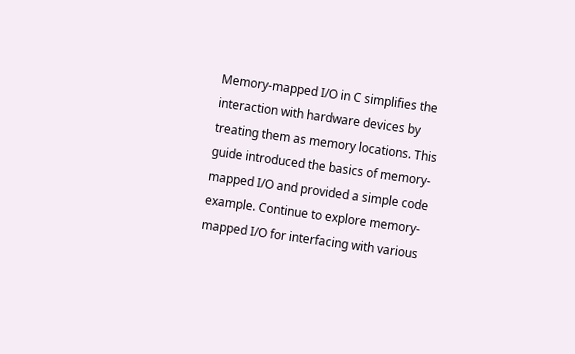Memory-mapped I/O in C simplifies the interaction with hardware devices by treating them as memory locations. This guide introduced the basics of memory-mapped I/O and provided a simple code example. Continue to explore memory-mapped I/O for interfacing with various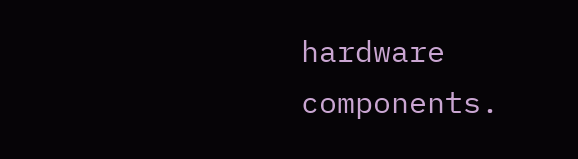hardware components.